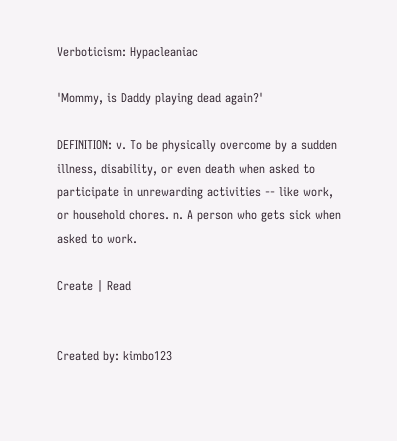Verboticism: Hypacleaniac

'Mommy, is Daddy playing dead again?'

DEFINITION: v. To be physically overcome by a sudden illness, disability, or even death when asked to participate in unrewarding activities -- like work, or household chores. n. A person who gets sick when asked to work.

Create | Read


Created by: kimbo123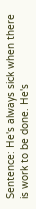Sentence: He's always sick when there is work to be done. He's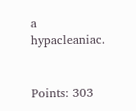a hypacleaniac.


Points: 303